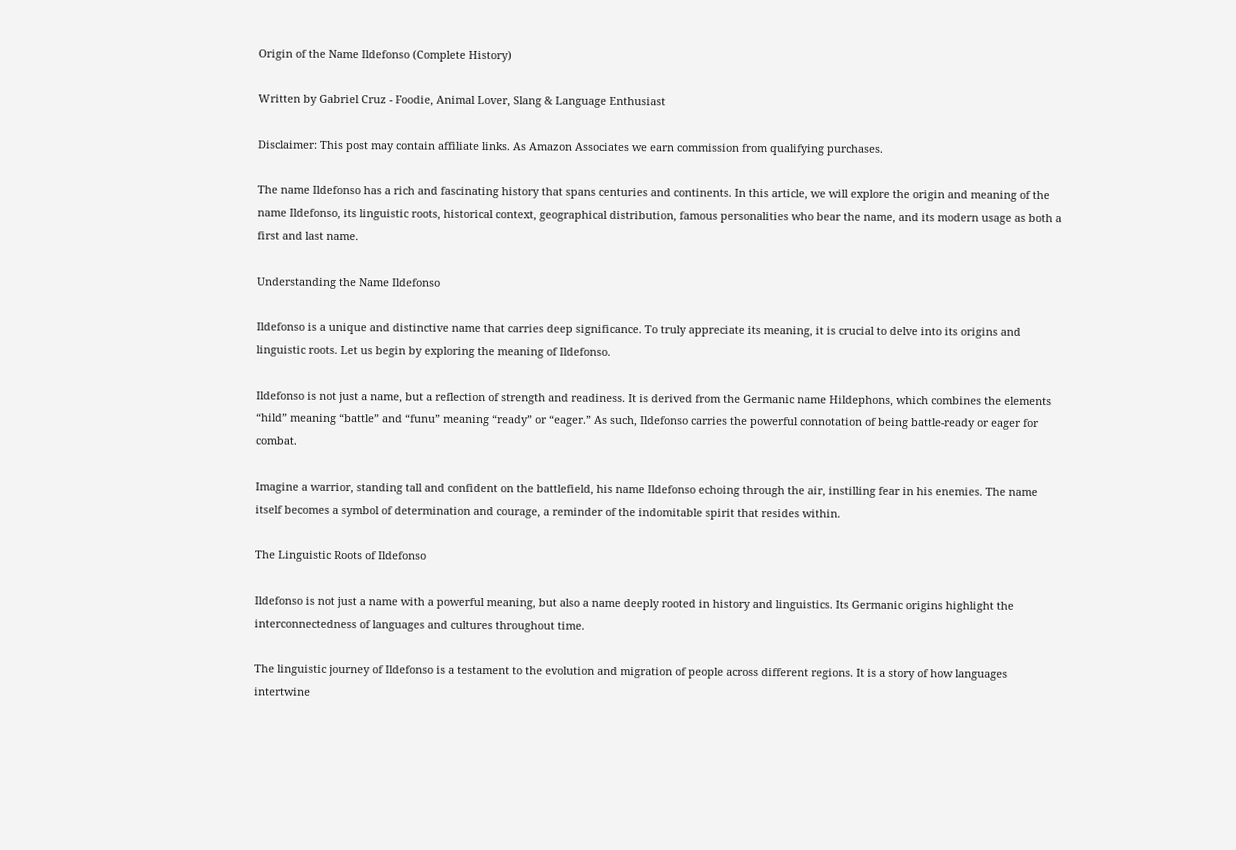Origin of the Name Ildefonso (Complete History)

Written by Gabriel Cruz - Foodie, Animal Lover, Slang & Language Enthusiast

Disclaimer: This post may contain affiliate links. As Amazon Associates we earn commission from qualifying purchases.

The name Ildefonso has a rich and fascinating history that spans centuries and continents. In this article, we will explore the origin and meaning of the name Ildefonso, its linguistic roots, historical context, geographical distribution, famous personalities who bear the name, and its modern usage as both a first and last name.

Understanding the Name Ildefonso

Ildefonso is a unique and distinctive name that carries deep significance. To truly appreciate its meaning, it is crucial to delve into its origins and linguistic roots. Let us begin by exploring the meaning of Ildefonso.

Ildefonso is not just a name, but a reflection of strength and readiness. It is derived from the Germanic name Hildephons, which combines the elements “hild” meaning “battle” and “funu” meaning “ready” or “eager.” As such, Ildefonso carries the powerful connotation of being battle-ready or eager for combat.

Imagine a warrior, standing tall and confident on the battlefield, his name Ildefonso echoing through the air, instilling fear in his enemies. The name itself becomes a symbol of determination and courage, a reminder of the indomitable spirit that resides within.

The Linguistic Roots of Ildefonso

Ildefonso is not just a name with a powerful meaning, but also a name deeply rooted in history and linguistics. Its Germanic origins highlight the interconnectedness of languages and cultures throughout time.

The linguistic journey of Ildefonso is a testament to the evolution and migration of people across different regions. It is a story of how languages intertwine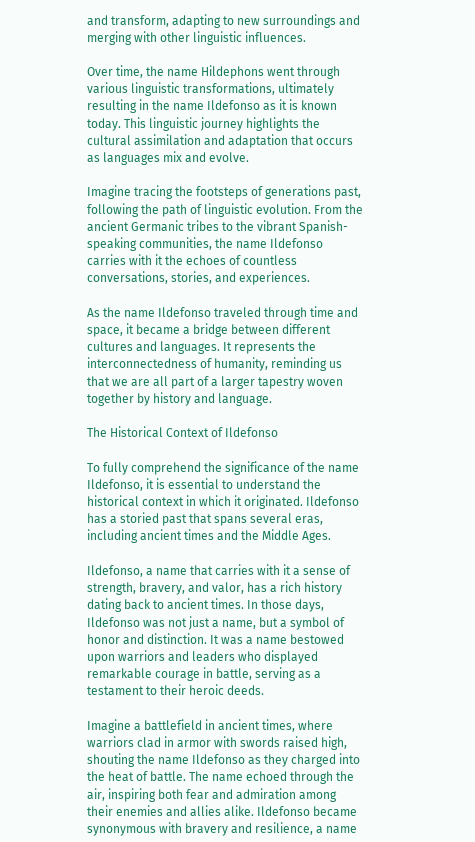and transform, adapting to new surroundings and merging with other linguistic influences.

Over time, the name Hildephons went through various linguistic transformations, ultimately resulting in the name Ildefonso as it is known today. This linguistic journey highlights the cultural assimilation and adaptation that occurs as languages mix and evolve.

Imagine tracing the footsteps of generations past, following the path of linguistic evolution. From the ancient Germanic tribes to the vibrant Spanish-speaking communities, the name Ildefonso carries with it the echoes of countless conversations, stories, and experiences.

As the name Ildefonso traveled through time and space, it became a bridge between different cultures and languages. It represents the interconnectedness of humanity, reminding us that we are all part of a larger tapestry woven together by history and language.

The Historical Context of Ildefonso

To fully comprehend the significance of the name Ildefonso, it is essential to understand the historical context in which it originated. Ildefonso has a storied past that spans several eras, including ancient times and the Middle Ages.

Ildefonso, a name that carries with it a sense of strength, bravery, and valor, has a rich history dating back to ancient times. In those days, Ildefonso was not just a name, but a symbol of honor and distinction. It was a name bestowed upon warriors and leaders who displayed remarkable courage in battle, serving as a testament to their heroic deeds.

Imagine a battlefield in ancient times, where warriors clad in armor with swords raised high, shouting the name Ildefonso as they charged into the heat of battle. The name echoed through the air, inspiring both fear and admiration among their enemies and allies alike. Ildefonso became synonymous with bravery and resilience, a name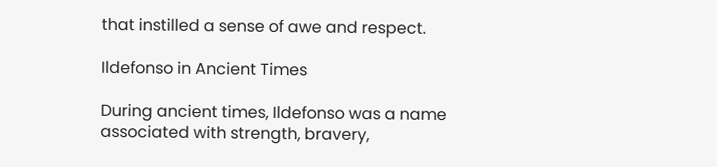that instilled a sense of awe and respect.

Ildefonso in Ancient Times

During ancient times, Ildefonso was a name associated with strength, bravery,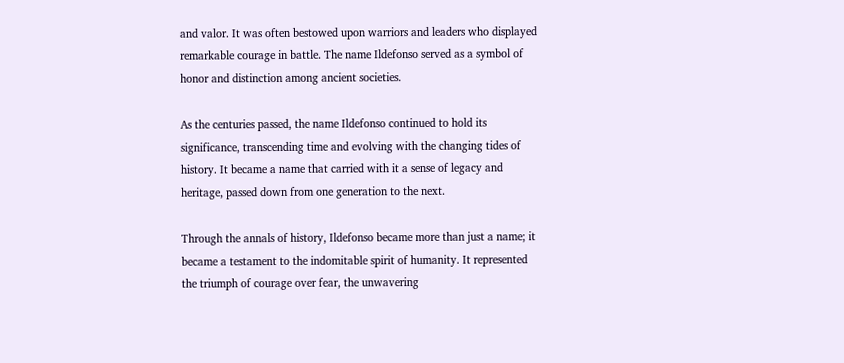and valor. It was often bestowed upon warriors and leaders who displayed remarkable courage in battle. The name Ildefonso served as a symbol of honor and distinction among ancient societies.

As the centuries passed, the name Ildefonso continued to hold its significance, transcending time and evolving with the changing tides of history. It became a name that carried with it a sense of legacy and heritage, passed down from one generation to the next.

Through the annals of history, Ildefonso became more than just a name; it became a testament to the indomitable spirit of humanity. It represented the triumph of courage over fear, the unwavering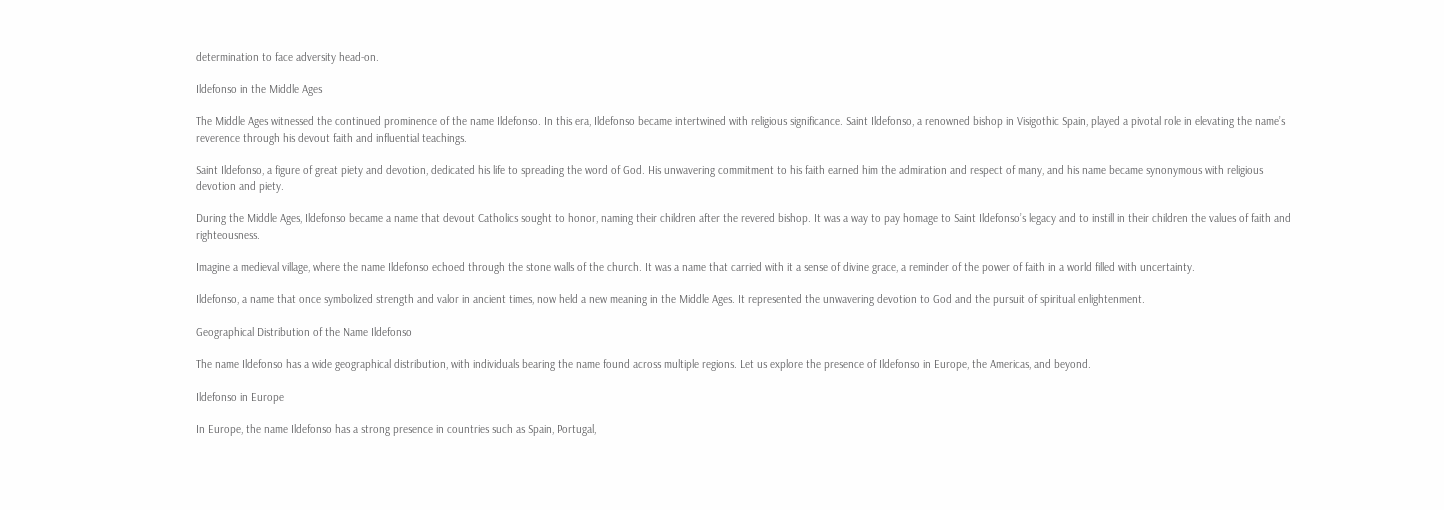determination to face adversity head-on.

Ildefonso in the Middle Ages

The Middle Ages witnessed the continued prominence of the name Ildefonso. In this era, Ildefonso became intertwined with religious significance. Saint Ildefonso, a renowned bishop in Visigothic Spain, played a pivotal role in elevating the name’s reverence through his devout faith and influential teachings.

Saint Ildefonso, a figure of great piety and devotion, dedicated his life to spreading the word of God. His unwavering commitment to his faith earned him the admiration and respect of many, and his name became synonymous with religious devotion and piety.

During the Middle Ages, Ildefonso became a name that devout Catholics sought to honor, naming their children after the revered bishop. It was a way to pay homage to Saint Ildefonso’s legacy and to instill in their children the values of faith and righteousness.

Imagine a medieval village, where the name Ildefonso echoed through the stone walls of the church. It was a name that carried with it a sense of divine grace, a reminder of the power of faith in a world filled with uncertainty.

Ildefonso, a name that once symbolized strength and valor in ancient times, now held a new meaning in the Middle Ages. It represented the unwavering devotion to God and the pursuit of spiritual enlightenment.

Geographical Distribution of the Name Ildefonso

The name Ildefonso has a wide geographical distribution, with individuals bearing the name found across multiple regions. Let us explore the presence of Ildefonso in Europe, the Americas, and beyond.

Ildefonso in Europe

In Europe, the name Ildefonso has a strong presence in countries such as Spain, Portugal,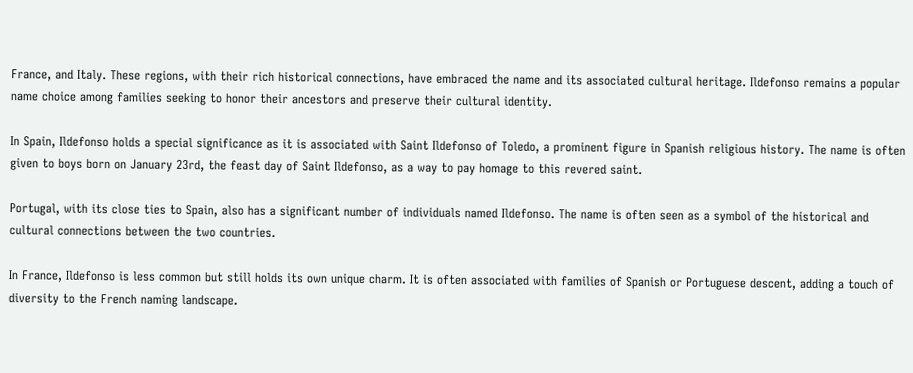France, and Italy. These regions, with their rich historical connections, have embraced the name and its associated cultural heritage. Ildefonso remains a popular name choice among families seeking to honor their ancestors and preserve their cultural identity.

In Spain, Ildefonso holds a special significance as it is associated with Saint Ildefonso of Toledo, a prominent figure in Spanish religious history. The name is often given to boys born on January 23rd, the feast day of Saint Ildefonso, as a way to pay homage to this revered saint.

Portugal, with its close ties to Spain, also has a significant number of individuals named Ildefonso. The name is often seen as a symbol of the historical and cultural connections between the two countries.

In France, Ildefonso is less common but still holds its own unique charm. It is often associated with families of Spanish or Portuguese descent, adding a touch of diversity to the French naming landscape.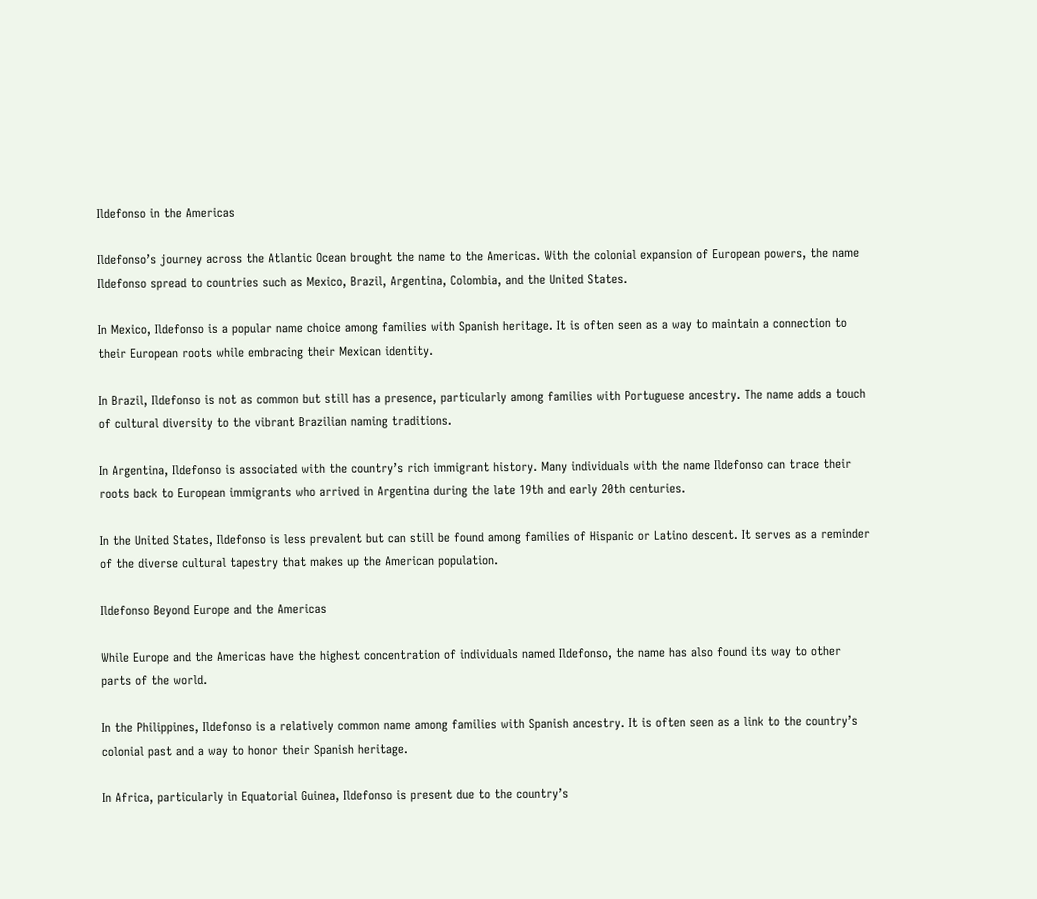Ildefonso in the Americas

Ildefonso’s journey across the Atlantic Ocean brought the name to the Americas. With the colonial expansion of European powers, the name Ildefonso spread to countries such as Mexico, Brazil, Argentina, Colombia, and the United States.

In Mexico, Ildefonso is a popular name choice among families with Spanish heritage. It is often seen as a way to maintain a connection to their European roots while embracing their Mexican identity.

In Brazil, Ildefonso is not as common but still has a presence, particularly among families with Portuguese ancestry. The name adds a touch of cultural diversity to the vibrant Brazilian naming traditions.

In Argentina, Ildefonso is associated with the country’s rich immigrant history. Many individuals with the name Ildefonso can trace their roots back to European immigrants who arrived in Argentina during the late 19th and early 20th centuries.

In the United States, Ildefonso is less prevalent but can still be found among families of Hispanic or Latino descent. It serves as a reminder of the diverse cultural tapestry that makes up the American population.

Ildefonso Beyond Europe and the Americas

While Europe and the Americas have the highest concentration of individuals named Ildefonso, the name has also found its way to other parts of the world.

In the Philippines, Ildefonso is a relatively common name among families with Spanish ancestry. It is often seen as a link to the country’s colonial past and a way to honor their Spanish heritage.

In Africa, particularly in Equatorial Guinea, Ildefonso is present due to the country’s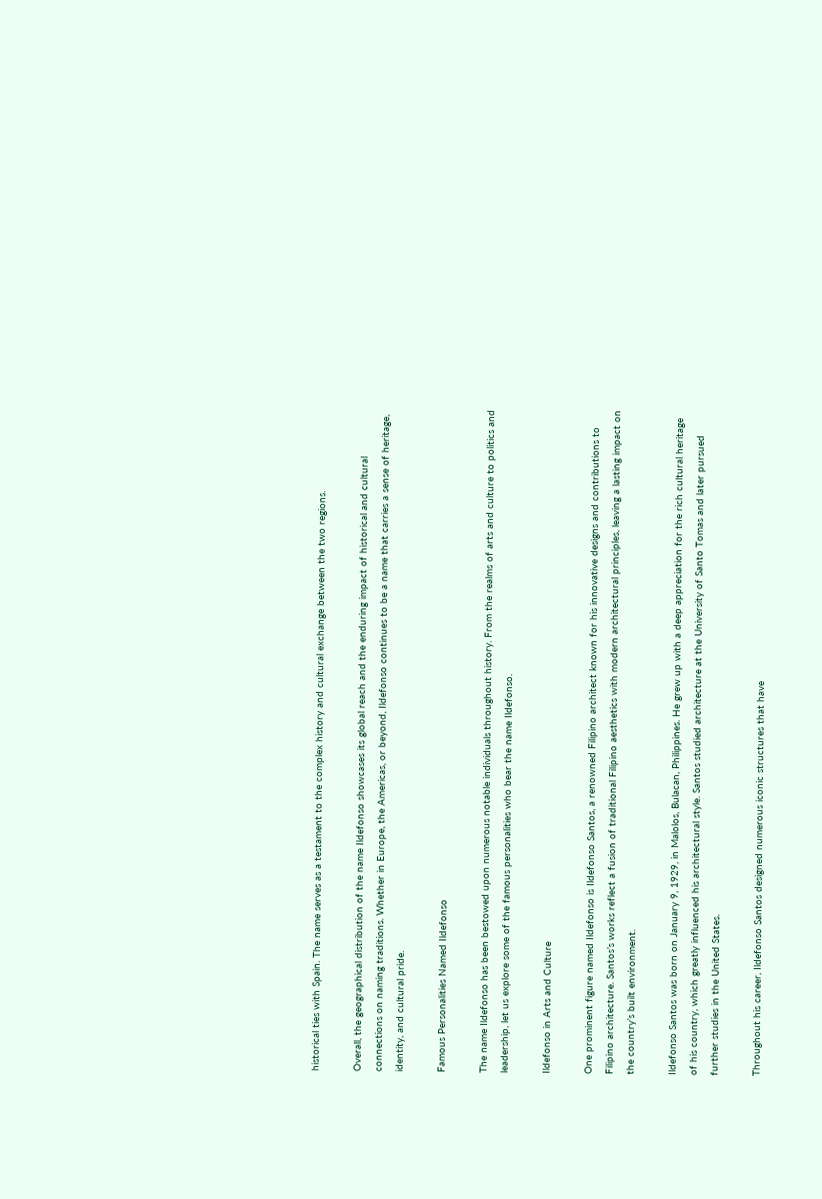historical ties with Spain. The name serves as a testament to the complex history and cultural exchange between the two regions.

Overall, the geographical distribution of the name Ildefonso showcases its global reach and the enduring impact of historical and cultural connections on naming traditions. Whether in Europe, the Americas, or beyond, Ildefonso continues to be a name that carries a sense of heritage, identity, and cultural pride.

Famous Personalities Named Ildefonso

The name Ildefonso has been bestowed upon numerous notable individuals throughout history. From the realms of arts and culture to politics and leadership, let us explore some of the famous personalities who bear the name Ildefonso.

Ildefonso in Arts and Culture

One prominent figure named Ildefonso is Ildefonso Santos, a renowned Filipino architect known for his innovative designs and contributions to Filipino architecture. Santos’s works reflect a fusion of traditional Filipino aesthetics with modern architectural principles, leaving a lasting impact on the country’s built environment.

Ildefonso Santos was born on January 9, 1929, in Malolos, Bulacan, Philippines. He grew up with a deep appreciation for the rich cultural heritage of his country, which greatly influenced his architectural style. Santos studied architecture at the University of Santo Tomas and later pursued further studies in the United States.

Throughout his career, Ildefonso Santos designed numerous iconic structures that have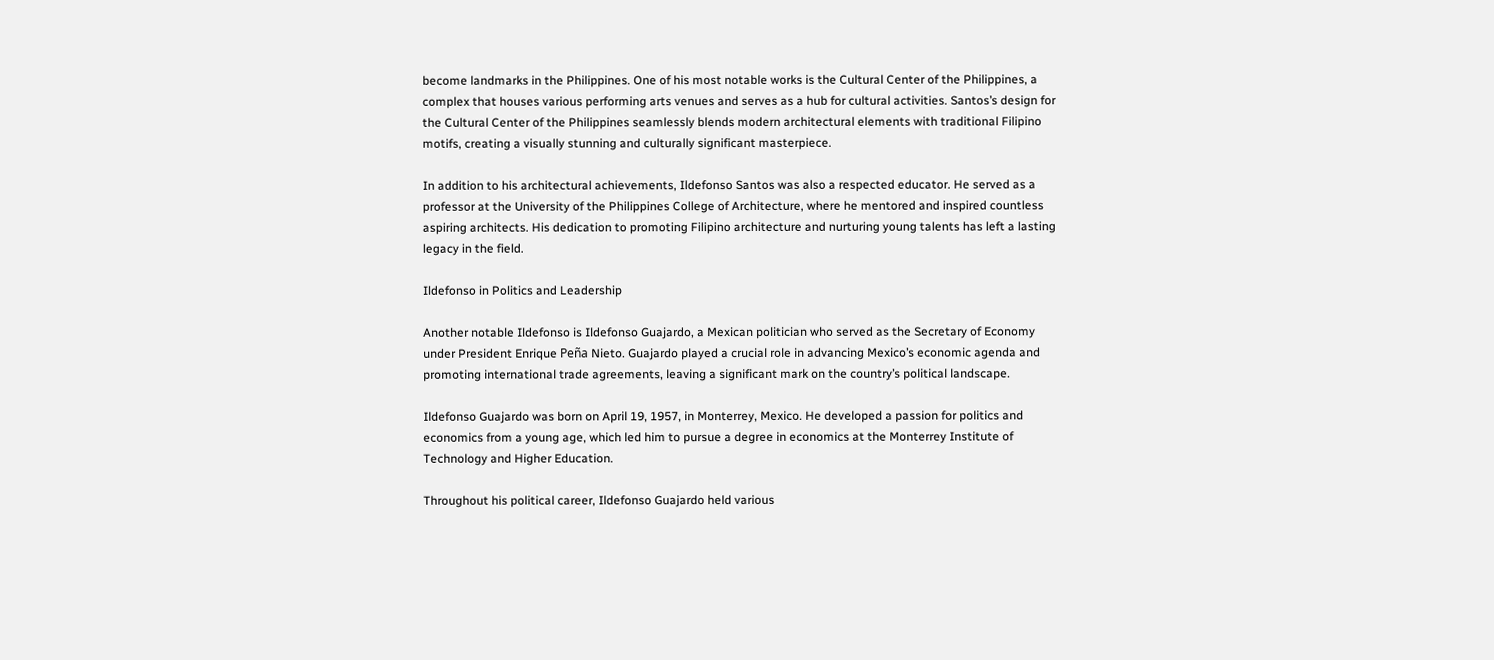become landmarks in the Philippines. One of his most notable works is the Cultural Center of the Philippines, a complex that houses various performing arts venues and serves as a hub for cultural activities. Santos’s design for the Cultural Center of the Philippines seamlessly blends modern architectural elements with traditional Filipino motifs, creating a visually stunning and culturally significant masterpiece.

In addition to his architectural achievements, Ildefonso Santos was also a respected educator. He served as a professor at the University of the Philippines College of Architecture, where he mentored and inspired countless aspiring architects. His dedication to promoting Filipino architecture and nurturing young talents has left a lasting legacy in the field.

Ildefonso in Politics and Leadership

Another notable Ildefonso is Ildefonso Guajardo, a Mexican politician who served as the Secretary of Economy under President Enrique Peña Nieto. Guajardo played a crucial role in advancing Mexico’s economic agenda and promoting international trade agreements, leaving a significant mark on the country’s political landscape.

Ildefonso Guajardo was born on April 19, 1957, in Monterrey, Mexico. He developed a passion for politics and economics from a young age, which led him to pursue a degree in economics at the Monterrey Institute of Technology and Higher Education.

Throughout his political career, Ildefonso Guajardo held various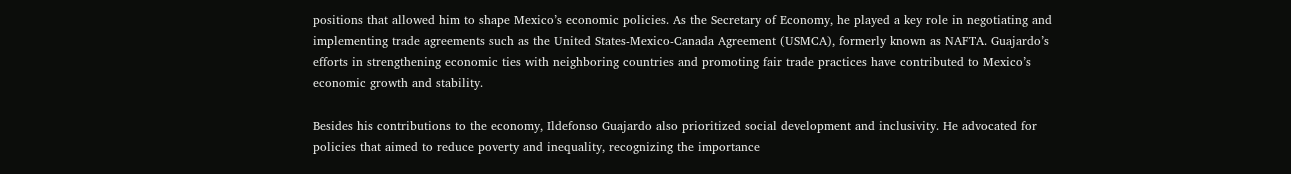positions that allowed him to shape Mexico’s economic policies. As the Secretary of Economy, he played a key role in negotiating and implementing trade agreements such as the United States-Mexico-Canada Agreement (USMCA), formerly known as NAFTA. Guajardo’s efforts in strengthening economic ties with neighboring countries and promoting fair trade practices have contributed to Mexico’s economic growth and stability.

Besides his contributions to the economy, Ildefonso Guajardo also prioritized social development and inclusivity. He advocated for policies that aimed to reduce poverty and inequality, recognizing the importance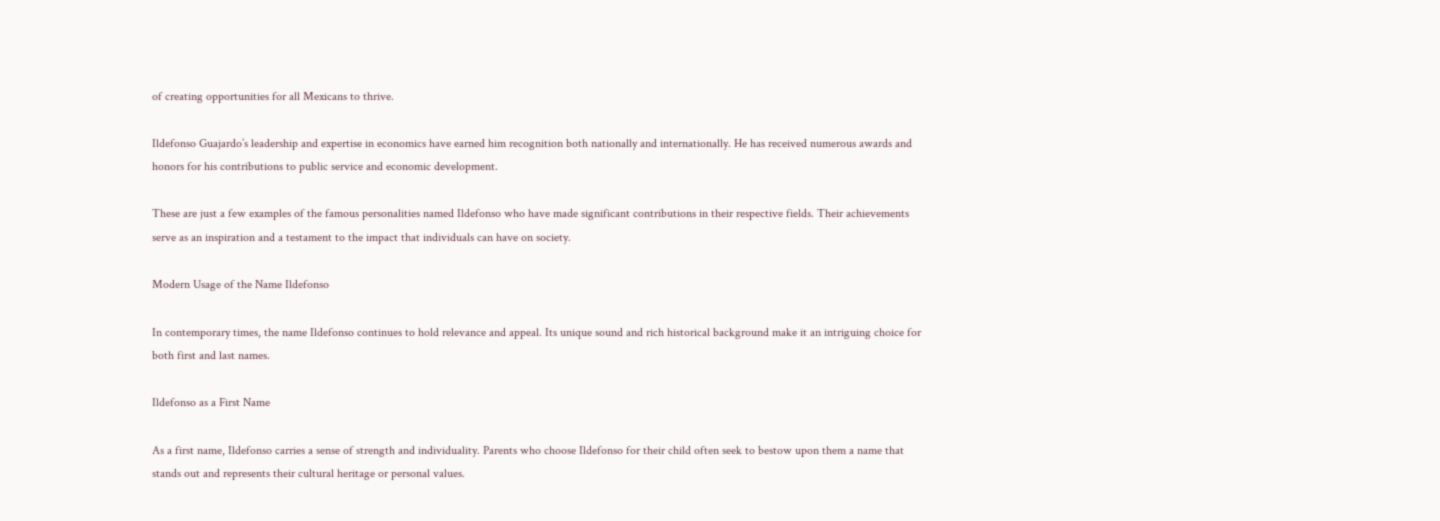of creating opportunities for all Mexicans to thrive.

Ildefonso Guajardo’s leadership and expertise in economics have earned him recognition both nationally and internationally. He has received numerous awards and honors for his contributions to public service and economic development.

These are just a few examples of the famous personalities named Ildefonso who have made significant contributions in their respective fields. Their achievements serve as an inspiration and a testament to the impact that individuals can have on society.

Modern Usage of the Name Ildefonso

In contemporary times, the name Ildefonso continues to hold relevance and appeal. Its unique sound and rich historical background make it an intriguing choice for both first and last names.

Ildefonso as a First Name

As a first name, Ildefonso carries a sense of strength and individuality. Parents who choose Ildefonso for their child often seek to bestow upon them a name that stands out and represents their cultural heritage or personal values.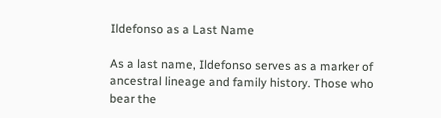Ildefonso as a Last Name

As a last name, Ildefonso serves as a marker of ancestral lineage and family history. Those who bear the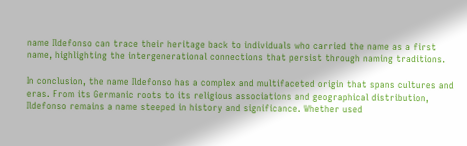name Ildefonso can trace their heritage back to individuals who carried the name as a first name, highlighting the intergenerational connections that persist through naming traditions.

In conclusion, the name Ildefonso has a complex and multifaceted origin that spans cultures and eras. From its Germanic roots to its religious associations and geographical distribution, Ildefonso remains a name steeped in history and significance. Whether used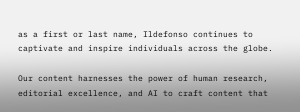as a first or last name, Ildefonso continues to captivate and inspire individuals across the globe.

Our content harnesses the power of human research, editorial excellence, and AI to craft content that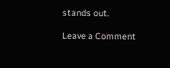stands out.

Leave a Comment